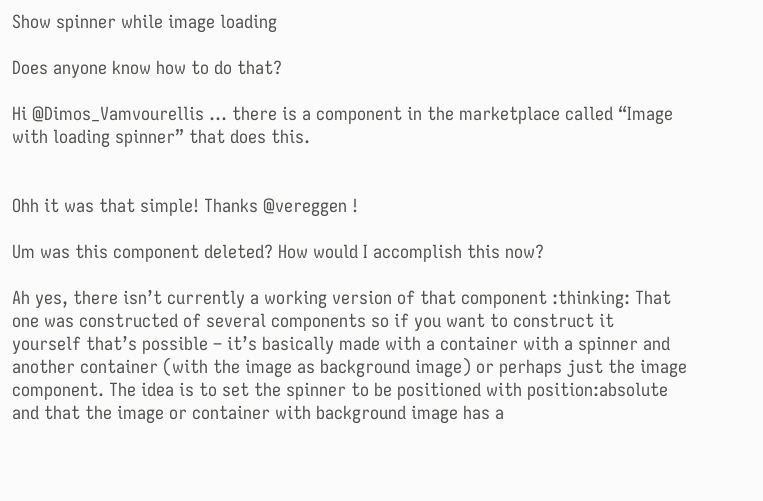Show spinner while image loading

Does anyone know how to do that?

Hi @Dimos_Vamvourellis … there is a component in the marketplace called “Image with loading spinner” that does this.


Ohh it was that simple! Thanks @vereggen !

Um was this component deleted? How would I accomplish this now?

Ah yes, there isn’t currently a working version of that component :thinking: That one was constructed of several components so if you want to construct it yourself that’s possible – it’s basically made with a container with a spinner and another container (with the image as background image) or perhaps just the image component. The idea is to set the spinner to be positioned with position:absolute and that the image or container with background image has a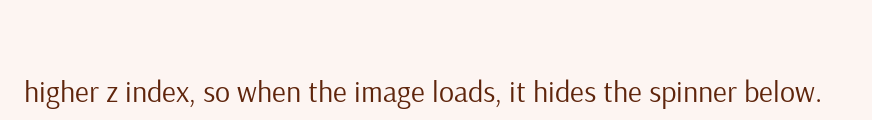higher z index, so when the image loads, it hides the spinner below.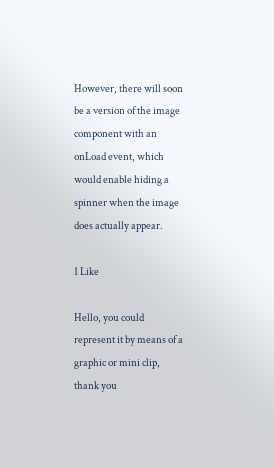However, there will soon be a version of the image component with an onLoad event, which would enable hiding a spinner when the image does actually appear.

1 Like

Hello, you could represent it by means of a graphic or mini clip, thank you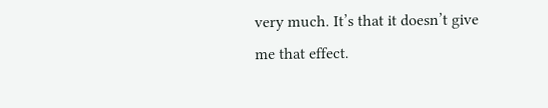very much. It’s that it doesn’t give me that effect.